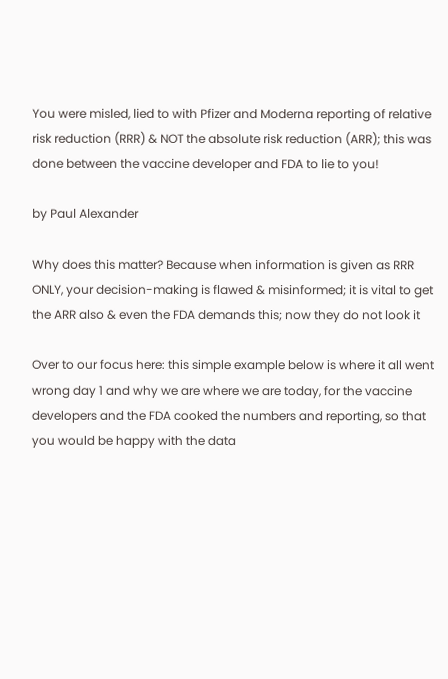You were misled, lied to with Pfizer and Moderna reporting of relative risk reduction (RRR) & NOT the absolute risk reduction (ARR); this was done between the vaccine developer and FDA to lie to you!

by Paul Alexander

Why does this matter? Because when information is given as RRR ONLY, your decision-making is flawed & misinformed; it is vital to get the ARR also & even the FDA demands this; now they do not look it

Over to our focus here: this simple example below is where it all went wrong day 1 and why we are where we are today, for the vaccine developers and the FDA cooked the numbers and reporting, so that you would be happy with the data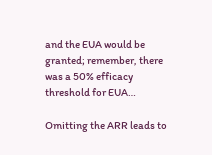and the EUA would be granted; remember, there was a 50% efficacy threshold for EUA…

Omitting the ARR leads to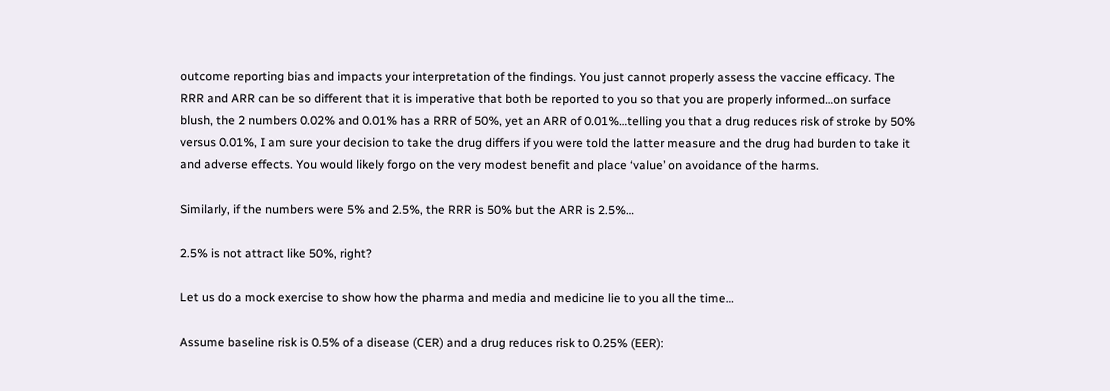outcome reporting bias and impacts your interpretation of the findings. You just cannot properly assess the vaccine efficacy. The RRR and ARR can be so different that it is imperative that both be reported to you so that you are properly informed…on surface blush, the 2 numbers 0.02% and 0.01% has a RRR of 50%, yet an ARR of 0.01%…telling you that a drug reduces risk of stroke by 50% versus 0.01%, I am sure your decision to take the drug differs if you were told the latter measure and the drug had burden to take it and adverse effects. You would likely forgo on the very modest benefit and place ‘value’ on avoidance of the harms.

Similarly, if the numbers were 5% and 2.5%, the RRR is 50% but the ARR is 2.5%…

2.5% is not attract like 50%, right?

Let us do a mock exercise to show how the pharma and media and medicine lie to you all the time…

Assume baseline risk is 0.5% of a disease (CER) and a drug reduces risk to 0.25% (EER):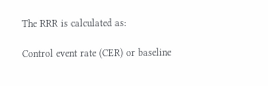The RRR is calculated as:

Control event rate (CER) or baseline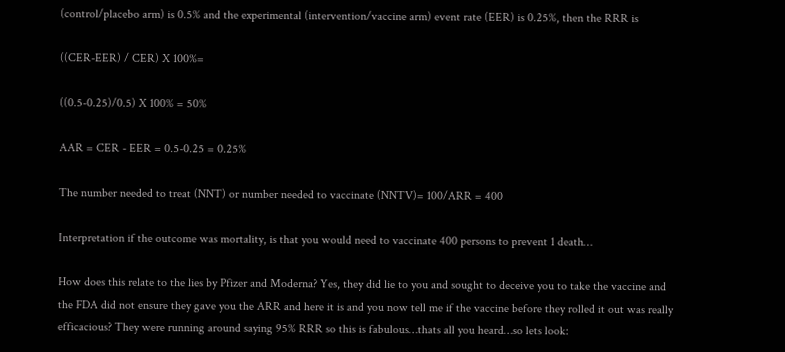(control/placebo arm) is 0.5% and the experimental (intervention/vaccine arm) event rate (EER) is 0.25%, then the RRR is

((CER-EER) / CER) X 100%=

((0.5-0.25)/0.5) X 100% = 50%

AAR = CER - EER = 0.5-0.25 = 0.25%

The number needed to treat (NNT) or number needed to vaccinate (NNTV)= 100/ARR = 400

Interpretation if the outcome was mortality, is that you would need to vaccinate 400 persons to prevent 1 death…

How does this relate to the lies by Pfizer and Moderna? Yes, they did lie to you and sought to deceive you to take the vaccine and the FDA did not ensure they gave you the ARR and here it is and you now tell me if the vaccine before they rolled it out was really efficacious? They were running around saying 95% RRR so this is fabulous…thats all you heard…so lets look: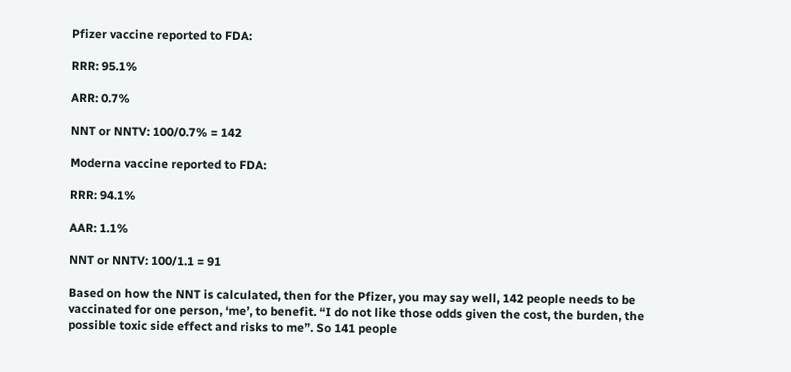Pfizer vaccine reported to FDA:

RRR: 95.1%

ARR: 0.7%

NNT or NNTV: 100/0.7% = 142

Moderna vaccine reported to FDA:

RRR: 94.1%

AAR: 1.1%

NNT or NNTV: 100/1.1 = 91

Based on how the NNT is calculated, then for the Pfizer, you may say well, 142 people needs to be vaccinated for one person, ‘me’, to benefit. “I do not like those odds given the cost, the burden, the possible toxic side effect and risks to me”. So 141 people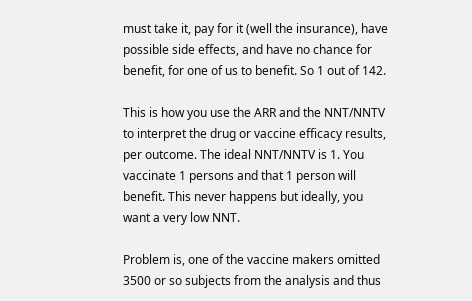must take it, pay for it (well the insurance), have possible side effects, and have no chance for benefit, for one of us to benefit. So 1 out of 142.

This is how you use the ARR and the NNT/NNTV to interpret the drug or vaccine efficacy results, per outcome. The ideal NNT/NNTV is 1. You vaccinate 1 persons and that 1 person will benefit. This never happens but ideally, you want a very low NNT.

Problem is, one of the vaccine makers omitted 3500 or so subjects from the analysis and thus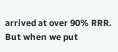arrived at over 90% RRR. But when we put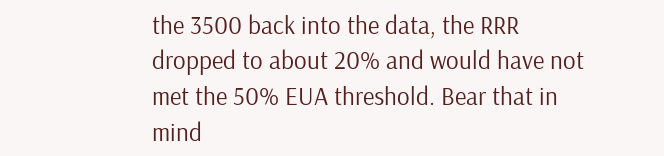the 3500 back into the data, the RRR dropped to about 20% and would have not met the 50% EUA threshold. Bear that in mind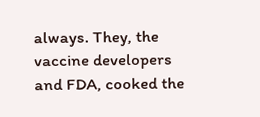always. They, the vaccine developers and FDA, cooked the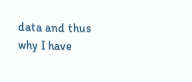data and thus why I have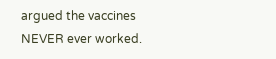argued the vaccines NEVER ever worked.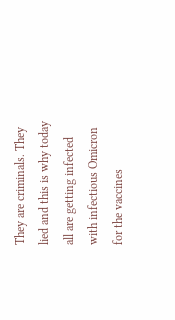They are criminals. They lied and this is why today all are getting infected with infectious Omicron for the vaccines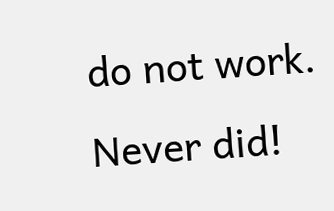do not work. Never did!